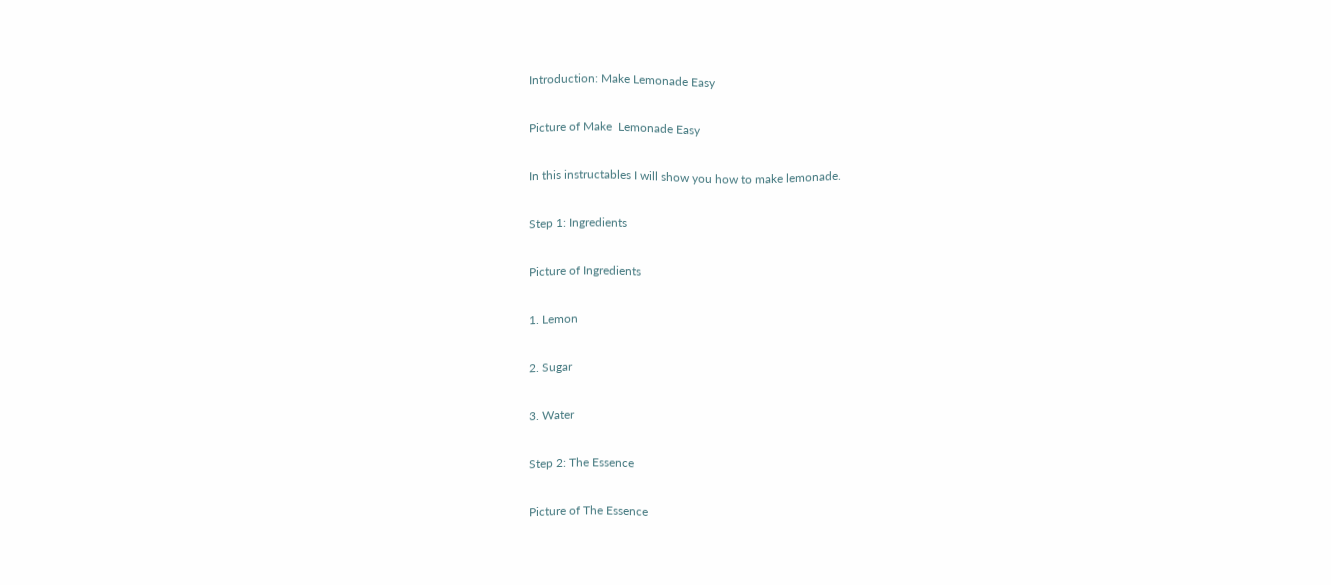Introduction: Make Lemonade Easy

Picture of Make  Lemonade Easy

In this instructables I will show you how to make lemonade.

Step 1: Ingredients

Picture of Ingredients

1. Lemon

2. Sugar

3. Water

Step 2: The Essence

Picture of The Essence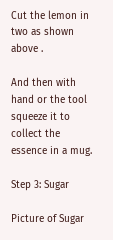Cut the lemon in two as shown above .

And then with hand or the tool squeeze it to collect the essence in a mug.

Step 3: Sugar

Picture of Sugar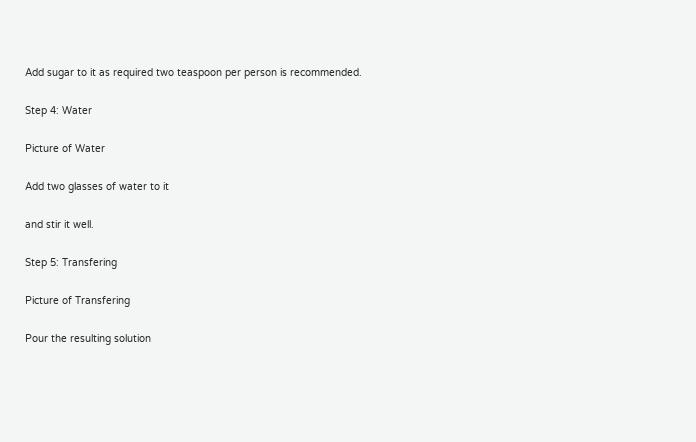Add sugar to it as required two teaspoon per person is recommended.

Step 4: Water

Picture of Water

Add two glasses of water to it

and stir it well.

Step 5: Transfering

Picture of Transfering

Pour the resulting solution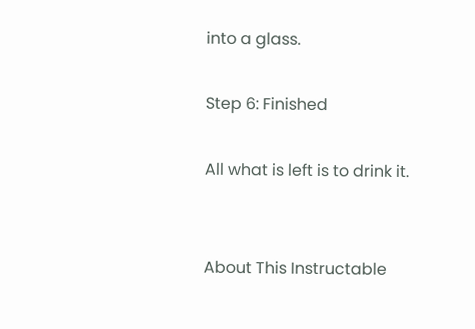into a glass.

Step 6: Finished

All what is left is to drink it.


About This Instructable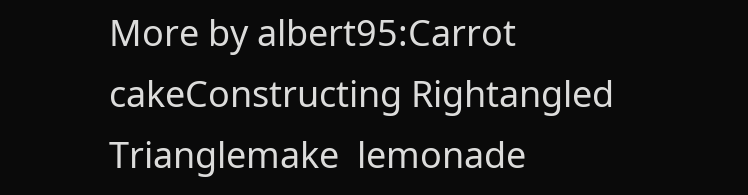More by albert95:Carrot cakeConstructing Rightangled Trianglemake  lemonade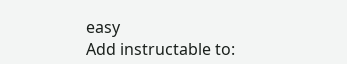easy
Add instructable to: